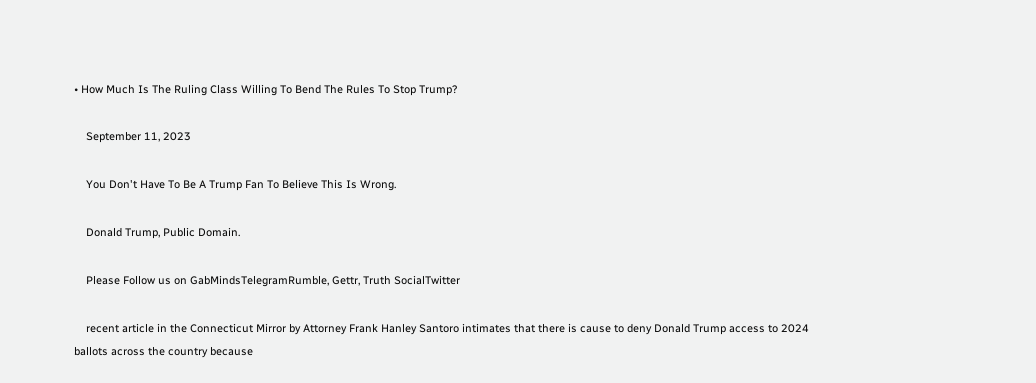• How Much Is The Ruling Class Willing To Bend The Rules To Stop Trump?

    September 11, 2023

    You Don't Have To Be A Trump Fan To Believe This Is Wrong.

    Donald Trump, Public Domain.

    Please Follow us on GabMindsTelegramRumble, Gettr, Truth SocialTwitter

    recent article in the Connecticut Mirror by Attorney Frank Hanley Santoro intimates that there is cause to deny Donald Trump access to 2024 ballots across the country because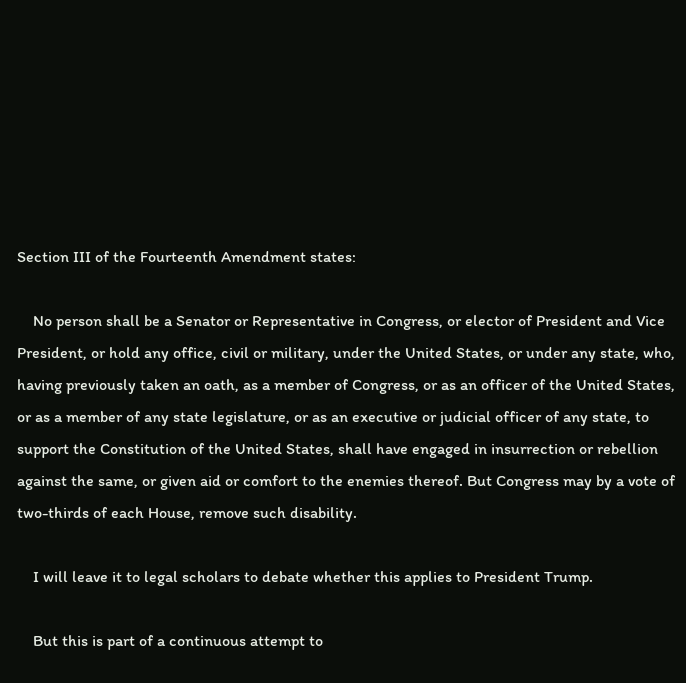Section III of the Fourteenth Amendment states:

    No person shall be a Senator or Representative in Congress, or elector of President and Vice President, or hold any office, civil or military, under the United States, or under any state, who, having previously taken an oath, as a member of Congress, or as an officer of the United States, or as a member of any state legislature, or as an executive or judicial officer of any state, to support the Constitution of the United States, shall have engaged in insurrection or rebellion against the same, or given aid or comfort to the enemies thereof. But Congress may by a vote of two-thirds of each House, remove such disability.

    I will leave it to legal scholars to debate whether this applies to President Trump.

    But this is part of a continuous attempt to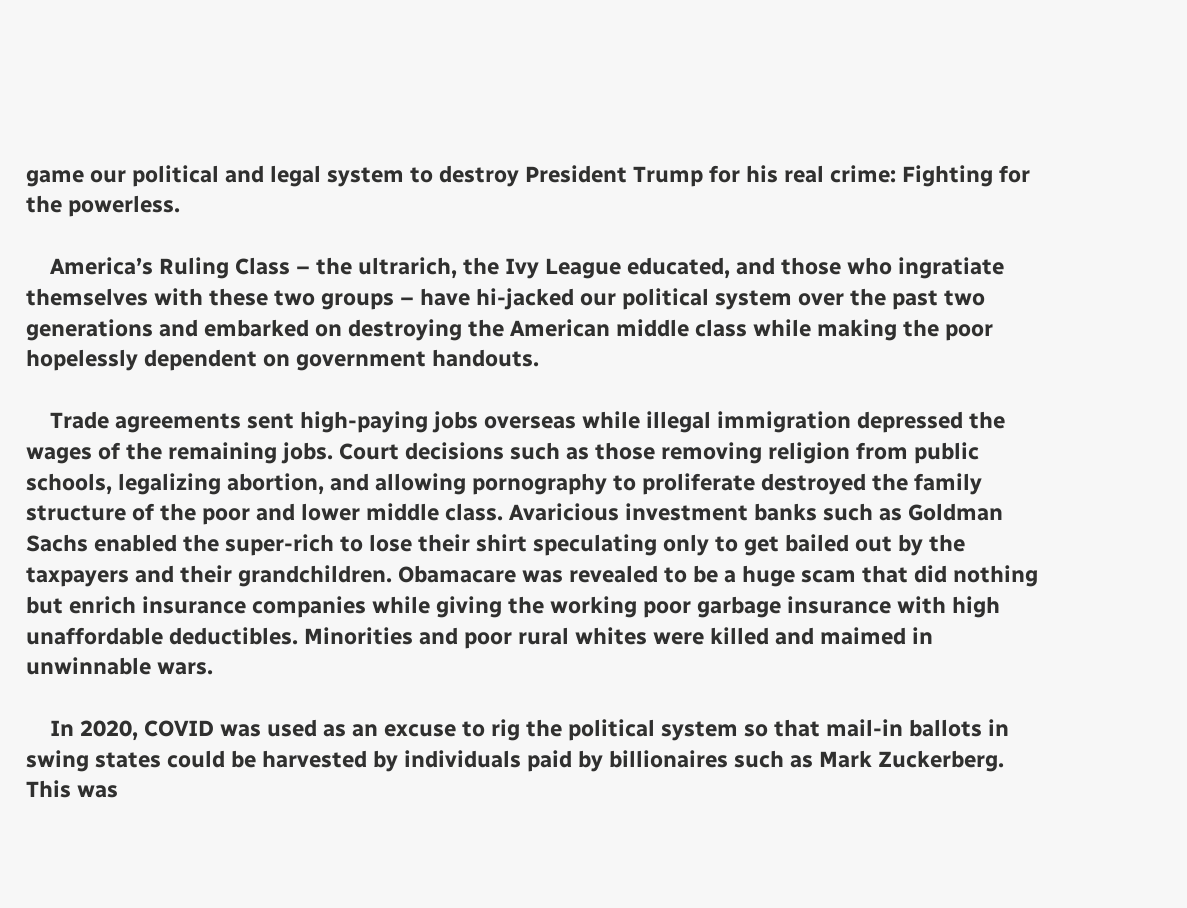game our political and legal system to destroy President Trump for his real crime: Fighting for the powerless.

    America’s Ruling Class – the ultrarich, the Ivy League educated, and those who ingratiate themselves with these two groups – have hi-jacked our political system over the past two generations and embarked on destroying the American middle class while making the poor hopelessly dependent on government handouts.

    Trade agreements sent high-paying jobs overseas while illegal immigration depressed the wages of the remaining jobs. Court decisions such as those removing religion from public schools, legalizing abortion, and allowing pornography to proliferate destroyed the family structure of the poor and lower middle class. Avaricious investment banks such as Goldman Sachs enabled the super-rich to lose their shirt speculating only to get bailed out by the taxpayers and their grandchildren. Obamacare was revealed to be a huge scam that did nothing but enrich insurance companies while giving the working poor garbage insurance with high unaffordable deductibles. Minorities and poor rural whites were killed and maimed in unwinnable wars.

    In 2020, COVID was used as an excuse to rig the political system so that mail-in ballots in swing states could be harvested by individuals paid by billionaires such as Mark Zuckerberg. This was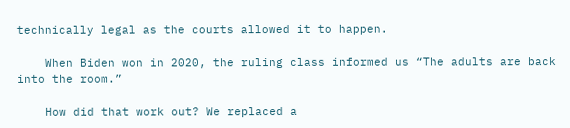technically legal as the courts allowed it to happen.

    When Biden won in 2020, the ruling class informed us “The adults are back into the room.”

    How did that work out? We replaced a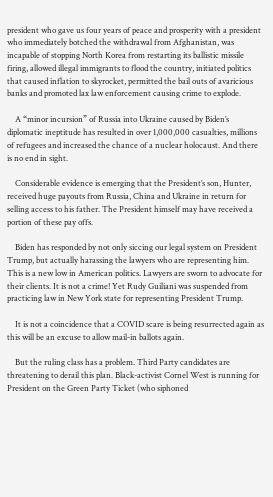president who gave us four years of peace and prosperity with a president who immediately botched the withdrawal from Afghanistan, was incapable of stopping North Korea from restarting its ballistic missile firing, allowed illegal immigrants to flood the country, initiated politics that caused inflation to skyrocket, permitted the bail outs of avaricious banks and promoted lax law enforcement causing crime to explode.

    A “minor incursion” of Russia into Ukraine caused by Biden’s diplomatic ineptitude has resulted in over 1,000,000 casualties, millions of refugees and increased the chance of a nuclear holocaust. And there is no end in sight.

    Considerable evidence is emerging that the President’s son, Hunter, received huge payouts from Russia, China and Ukraine in return for selling access to his father. The President himself may have received a portion of these pay offs.

    Biden has responded by not only siccing our legal system on President Trump, but actually harassing the lawyers who are representing him. This is a new low in American politics. Lawyers are sworn to advocate for their clients. It is not a crime! Yet Rudy Guiliani was suspended from practicing law in New York state for representing President Trump.

    It is not a coincidence that a COVID scare is being resurrected again as this will be an excuse to allow mail-in ballots again.

    But the ruling class has a problem. Third Party candidates are threatening to derail this plan. Black-activist Cornel West is running for President on the Green Party Ticket (who siphoned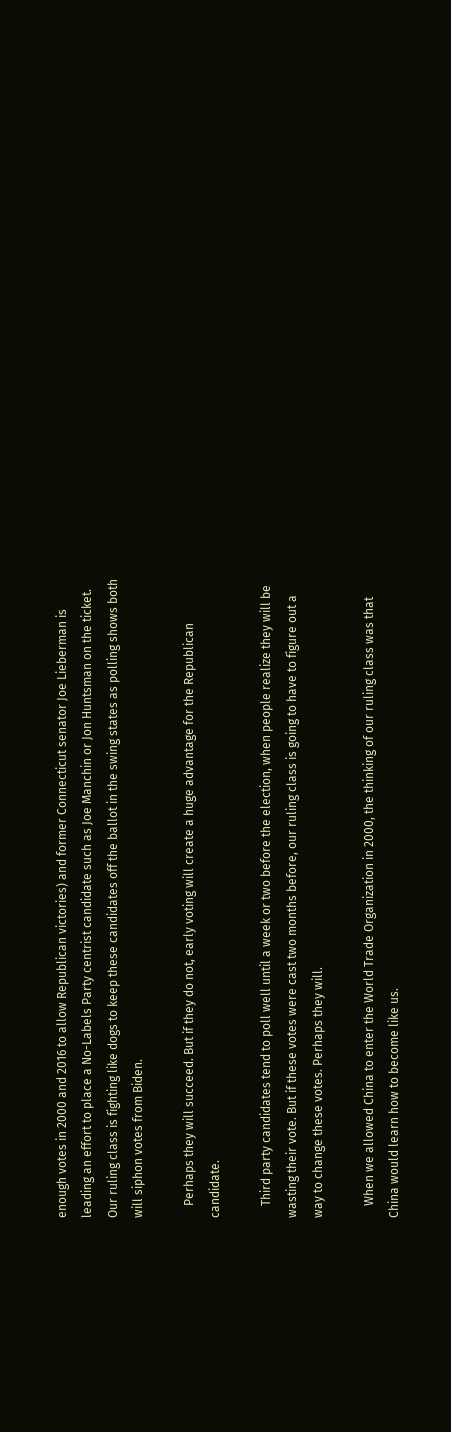enough votes in 2000 and 2016 to allow Republican victories) and former Connecticut senator Joe Lieberman is leading an effort to place a No-Labels Party centrist candidate such as Joe Manchin or Jon Huntsman on the ticket. Our ruling class is fighting like dogs to keep these candidates off the ballot in the swing states as polling shows both will siphon votes from Biden.

    Perhaps they will succeed. But if they do not, early voting will create a huge advantage for the Republican candidate.

    Third party candidates tend to poll well until a week or two before the election, when people realize they will be wasting their vote. But if these votes were cast two months before, our ruling class is going to have to figure out a way to change these votes. Perhaps they will.

    When we allowed China to enter the World Trade Organization in 2000, the thinking of our ruling class was that China would learn how to become like us.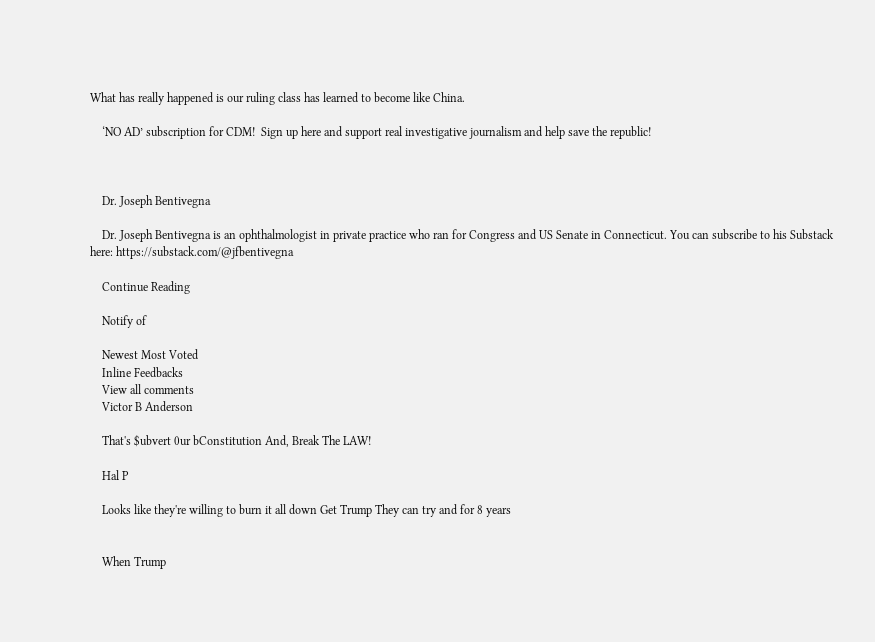What has really happened is our ruling class has learned to become like China.

    ‘NO AD’ subscription for CDM!  Sign up here and support real investigative journalism and help save the republic!



    Dr. Joseph Bentivegna

    Dr. Joseph Bentivegna is an ophthalmologist in private practice who ran for Congress and US Senate in Connecticut. You can subscribe to his Substack here: https://substack.com/@jfbentivegna

    Continue Reading

    Notify of

    Newest Most Voted
    Inline Feedbacks
    View all comments
    Victor B Anderson

    That's $ubvert 0ur bConstitution And, Break The LAW!

    Hal P

    Looks like they're willing to burn it all down Get Trump They can try and for 8 years


    When Trump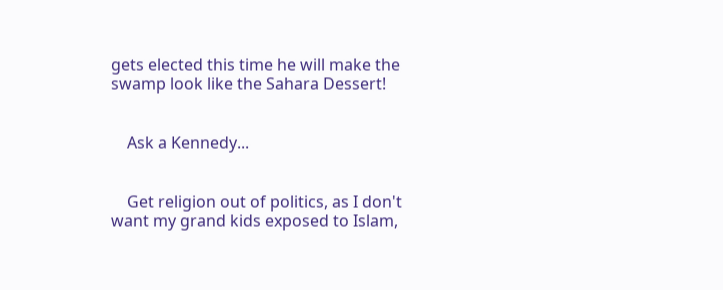gets elected this time he will make the swamp look like the Sahara Dessert!


    Ask a Kennedy...


    Get religion out of politics, as I don't want my grand kids exposed to Islam,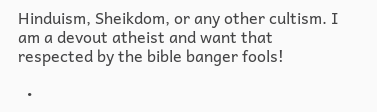Hinduism, Sheikdom, or any other cultism. I am a devout atheist and want that respected by the bible banger fools!

  •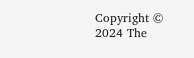Copyright © 2024 The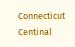Connecticut Centinal